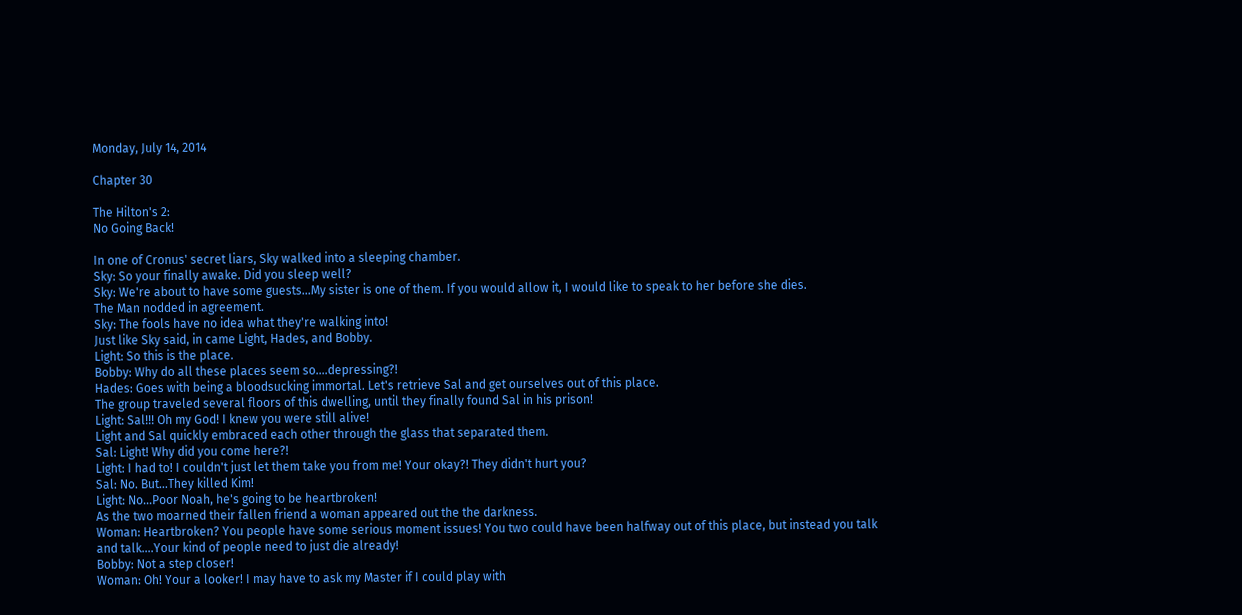Monday, July 14, 2014

Chapter 30

The Hilton's 2:
No Going Back!

In one of Cronus' secret liars, Sky walked into a sleeping chamber.
Sky: So your finally awake. Did you sleep well?
Sky: We're about to have some guests...My sister is one of them. If you would allow it, I would like to speak to her before she dies.
The Man nodded in agreement.
Sky: The fools have no idea what they're walking into!
Just like Sky said, in came Light, Hades, and Bobby.
Light: So this is the place.
Bobby: Why do all these places seem so....depressing?!
Hades: Goes with being a bloodsucking immortal. Let's retrieve Sal and get ourselves out of this place.
The group traveled several floors of this dwelling, until they finally found Sal in his prison!
Light: Sal!!! Oh my God! I knew you were still alive!
Light and Sal quickly embraced each other through the glass that separated them.
Sal: Light! Why did you come here?!
Light: I had to! I couldn't just let them take you from me! Your okay?! They didn't hurt you?
Sal: No. But...They killed Kim!
Light: No...Poor Noah, he's going to be heartbroken!
As the two moarned their fallen friend a woman appeared out the the darkness.
Woman: Heartbroken? You people have some serious moment issues! You two could have been halfway out of this place, but instead you talk and talk....Your kind of people need to just die already!
Bobby: Not a step closer!
Woman: Oh! Your a looker! I may have to ask my Master if I could play with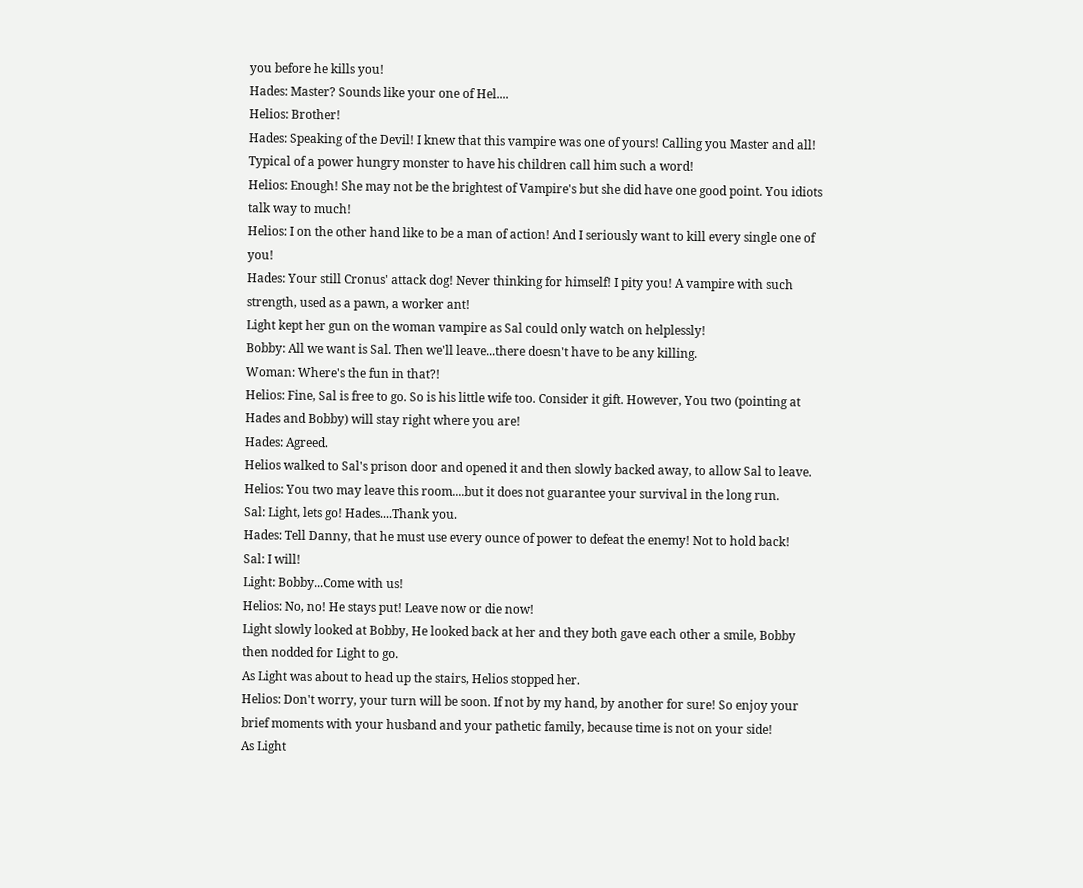you before he kills you!
Hades: Master? Sounds like your one of Hel....
Helios: Brother!
Hades: Speaking of the Devil! I knew that this vampire was one of yours! Calling you Master and all! Typical of a power hungry monster to have his children call him such a word!
Helios: Enough! She may not be the brightest of Vampire's but she did have one good point. You idiots talk way to much!
Helios: I on the other hand like to be a man of action! And I seriously want to kill every single one of you!
Hades: Your still Cronus' attack dog! Never thinking for himself! I pity you! A vampire with such strength, used as a pawn, a worker ant!
Light kept her gun on the woman vampire as Sal could only watch on helplessly!
Bobby: All we want is Sal. Then we'll leave...there doesn't have to be any killing.
Woman: Where's the fun in that?!
Helios: Fine, Sal is free to go. So is his little wife too. Consider it gift. However, You two (pointing at Hades and Bobby) will stay right where you are!
Hades: Agreed.
Helios walked to Sal's prison door and opened it and then slowly backed away, to allow Sal to leave.
Helios: You two may leave this room....but it does not guarantee your survival in the long run.
Sal: Light, lets go! Hades....Thank you.
Hades: Tell Danny, that he must use every ounce of power to defeat the enemy! Not to hold back!
Sal: I will!
Light: Bobby...Come with us!
Helios: No, no! He stays put! Leave now or die now!
Light slowly looked at Bobby, He looked back at her and they both gave each other a smile, Bobby then nodded for Light to go.
As Light was about to head up the stairs, Helios stopped her.
Helios: Don't worry, your turn will be soon. If not by my hand, by another for sure! So enjoy your brief moments with your husband and your pathetic family, because time is not on your side!
As Light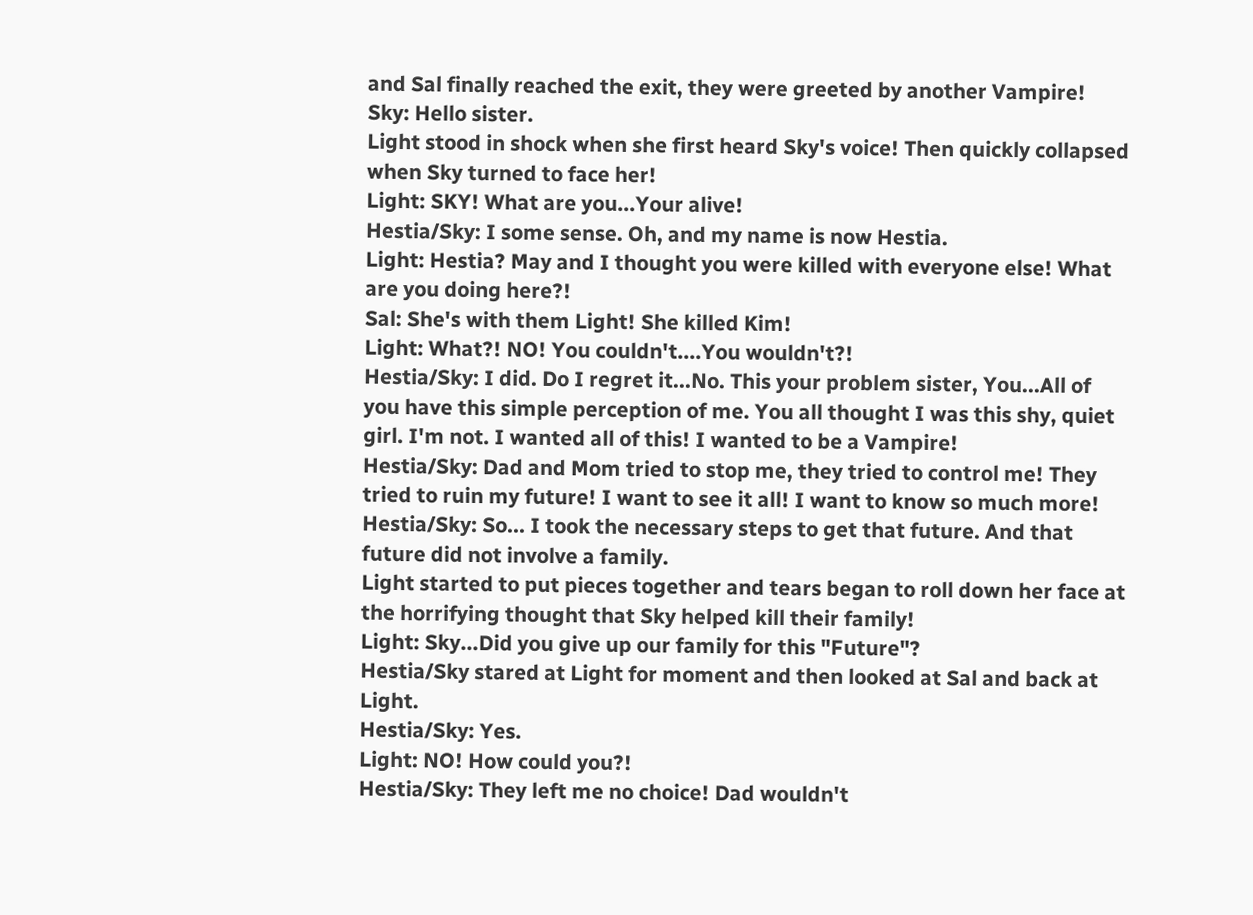and Sal finally reached the exit, they were greeted by another Vampire!
Sky: Hello sister.
Light stood in shock when she first heard Sky's voice! Then quickly collapsed when Sky turned to face her!
Light: SKY! What are you...Your alive!
Hestia/Sky: I some sense. Oh, and my name is now Hestia.
Light: Hestia? May and I thought you were killed with everyone else! What are you doing here?!
Sal: She's with them Light! She killed Kim!
Light: What?! NO! You couldn't....You wouldn't?!
Hestia/Sky: I did. Do I regret it...No. This your problem sister, You...All of you have this simple perception of me. You all thought I was this shy, quiet girl. I'm not. I wanted all of this! I wanted to be a Vampire!
Hestia/Sky: Dad and Mom tried to stop me, they tried to control me! They tried to ruin my future! I want to see it all! I want to know so much more!
Hestia/Sky: So... I took the necessary steps to get that future. And that future did not involve a family.
Light started to put pieces together and tears began to roll down her face at the horrifying thought that Sky helped kill their family!
Light: Sky...Did you give up our family for this "Future"?
Hestia/Sky stared at Light for moment and then looked at Sal and back at Light.
Hestia/Sky: Yes.
Light: NO! How could you?!
Hestia/Sky: They left me no choice! Dad wouldn't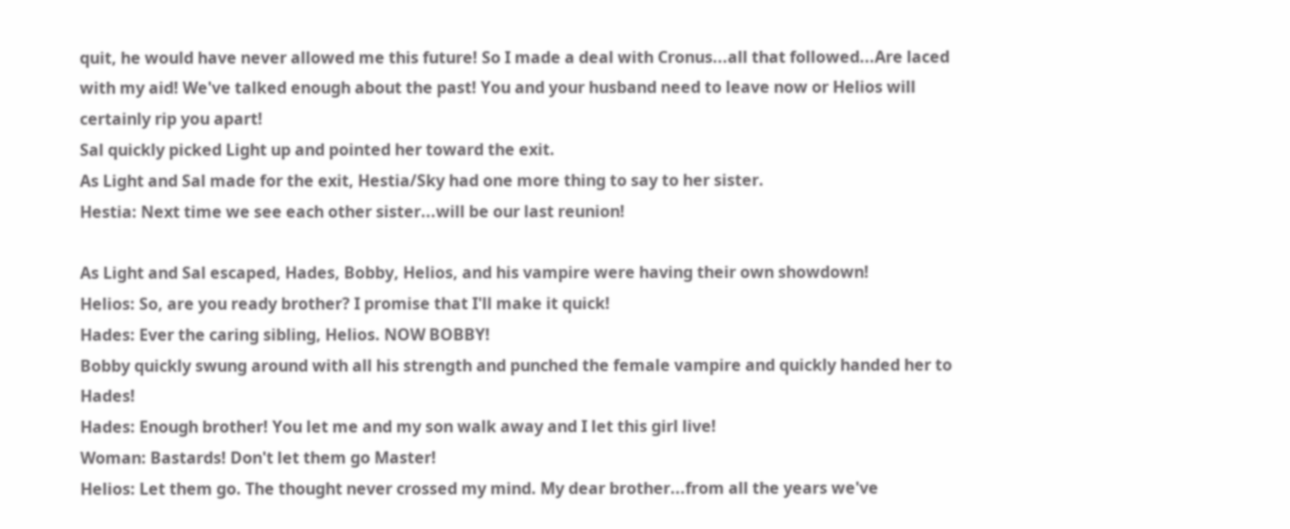quit, he would have never allowed me this future! So I made a deal with Cronus...all that followed...Are laced with my aid! We've talked enough about the past! You and your husband need to leave now or Helios will certainly rip you apart!
Sal quickly picked Light up and pointed her toward the exit.
As Light and Sal made for the exit, Hestia/Sky had one more thing to say to her sister.
Hestia: Next time we see each other sister...will be our last reunion!

As Light and Sal escaped, Hades, Bobby, Helios, and his vampire were having their own showdown!
Helios: So, are you ready brother? I promise that I'll make it quick!
Hades: Ever the caring sibling, Helios. NOW BOBBY!
Bobby quickly swung around with all his strength and punched the female vampire and quickly handed her to Hades!
Hades: Enough brother! You let me and my son walk away and I let this girl live!
Woman: Bastards! Don't let them go Master!
Helios: Let them go. The thought never crossed my mind. My dear brother...from all the years we've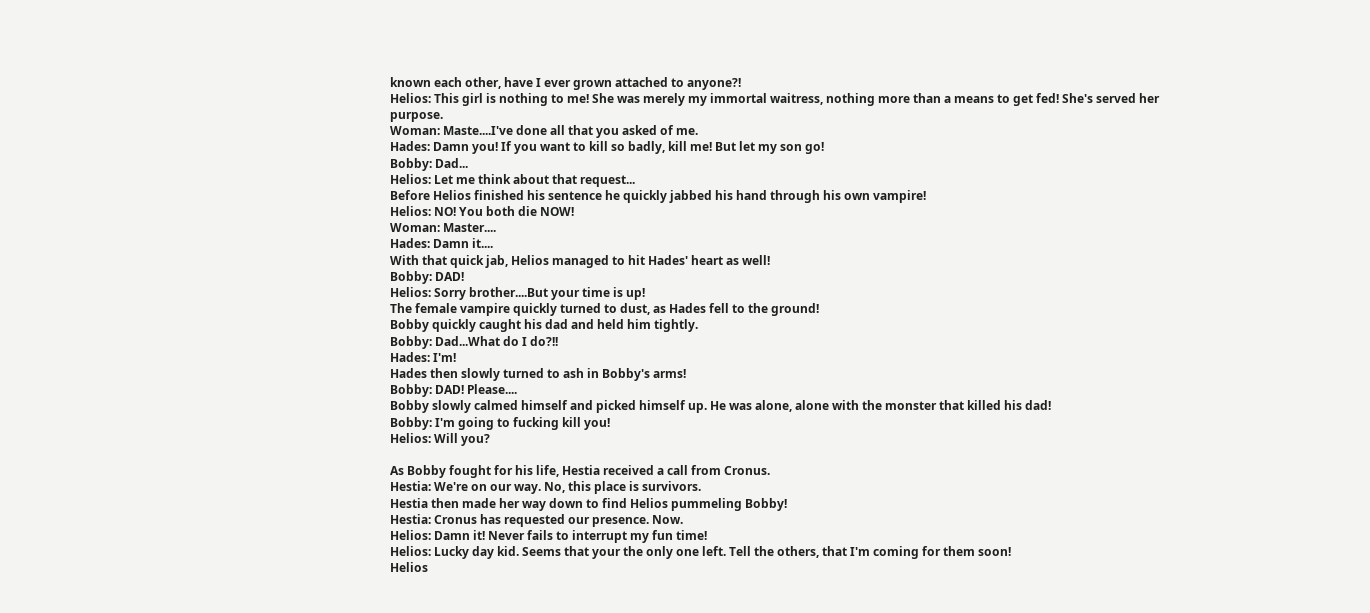known each other, have I ever grown attached to anyone?!
Helios: This girl is nothing to me! She was merely my immortal waitress, nothing more than a means to get fed! She's served her purpose.
Woman: Maste....I've done all that you asked of me.
Hades: Damn you! If you want to kill so badly, kill me! But let my son go!
Bobby: Dad...
Helios: Let me think about that request...
Before Helios finished his sentence he quickly jabbed his hand through his own vampire!
Helios: NO! You both die NOW!
Woman: Master....
Hades: Damn it....
With that quick jab, Helios managed to hit Hades' heart as well!
Bobby: DAD!
Helios: Sorry brother....But your time is up!
The female vampire quickly turned to dust, as Hades fell to the ground!
Bobby quickly caught his dad and held him tightly.
Bobby: Dad...What do I do?!!
Hades: I'm!
Hades then slowly turned to ash in Bobby's arms!
Bobby: DAD! Please....
Bobby slowly calmed himself and picked himself up. He was alone, alone with the monster that killed his dad!
Bobby: I'm going to fucking kill you!
Helios: Will you?

As Bobby fought for his life, Hestia received a call from Cronus.
Hestia: We're on our way. No, this place is survivors.
Hestia then made her way down to find Helios pummeling Bobby!
Hestia: Cronus has requested our presence. Now.
Helios: Damn it! Never fails to interrupt my fun time!
Helios: Lucky day kid. Seems that your the only one left. Tell the others, that I'm coming for them soon!
Helios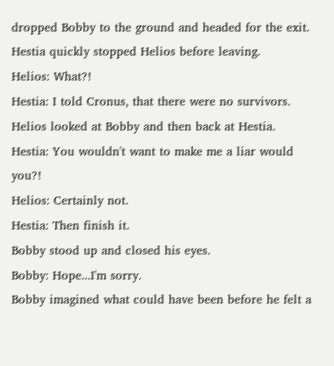dropped Bobby to the ground and headed for the exit.
Hestia quickly stopped Helios before leaving.
Helios: What?!
Hestia: I told Cronus, that there were no survivors.
Helios looked at Bobby and then back at Hestia.
Hestia: You wouldn't want to make me a liar would you?!
Helios: Certainly not.
Hestia: Then finish it.
Bobby stood up and closed his eyes.
Bobby: Hope...I'm sorry.
Bobby imagined what could have been before he felt a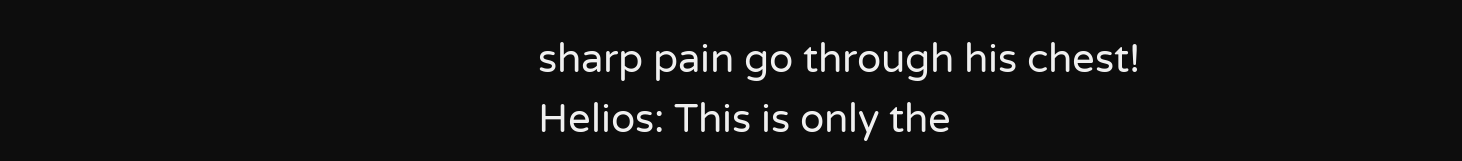sharp pain go through his chest!
Helios: This is only the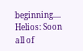beginning....
Helios: Soon all of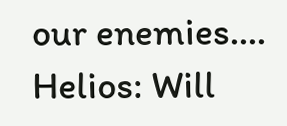our enemies....
Helios: Will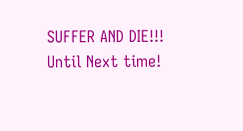SUFFER AND DIE!!!
Until Next time!